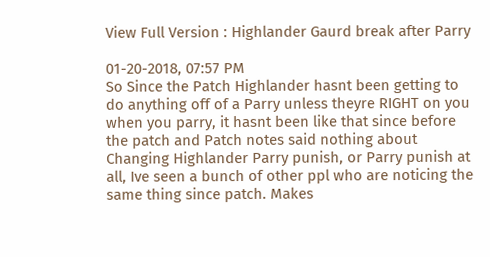View Full Version : Highlander Gaurd break after Parry

01-20-2018, 07:57 PM
So Since the Patch Highlander hasnt been getting to do anything off of a Parry unless theyre RIGHT on you when you parry, it hasnt been like that since before the patch and Patch notes said nothing about Changing Highlander Parry punish, or Parry punish at all, Ive seen a bunch of other ppl who are noticing the same thing since patch. Makes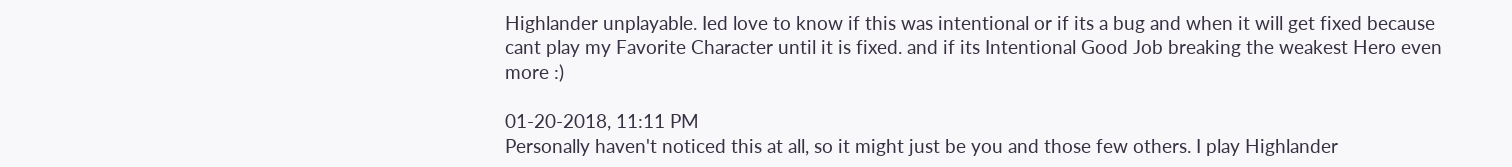Highlander unplayable. Ied love to know if this was intentional or if its a bug and when it will get fixed because cant play my Favorite Character until it is fixed. and if its Intentional Good Job breaking the weakest Hero even more :)

01-20-2018, 11:11 PM
Personally haven't noticed this at all, so it might just be you and those few others. I play Highlander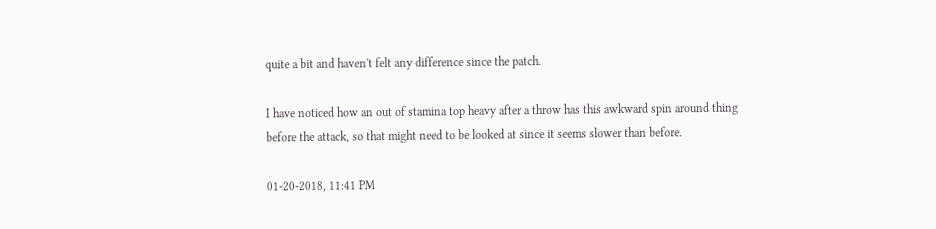quite a bit and haven't felt any difference since the patch.

I have noticed how an out of stamina top heavy after a throw has this awkward spin around thing before the attack, so that might need to be looked at since it seems slower than before.

01-20-2018, 11:41 PM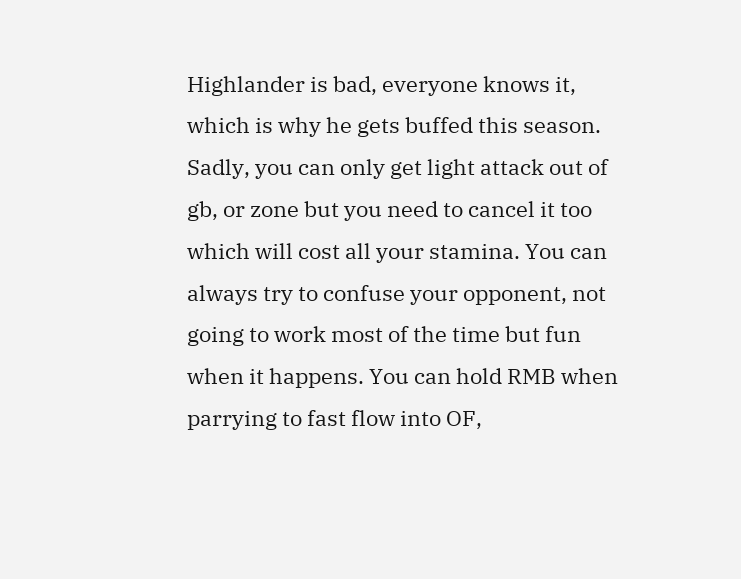Highlander is bad, everyone knows it, which is why he gets buffed this season. Sadly, you can only get light attack out of gb, or zone but you need to cancel it too which will cost all your stamina. You can always try to confuse your opponent, not going to work most of the time but fun when it happens. You can hold RMB when parrying to fast flow into OF,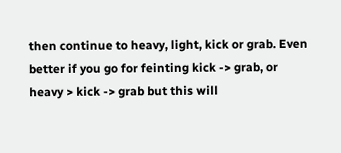then continue to heavy, light, kick or grab. Even better if you go for feinting kick -> grab, or heavy > kick -> grab but this will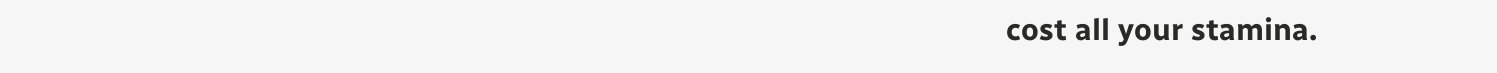cost all your stamina.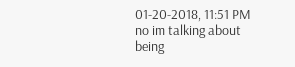01-20-2018, 11:51 PM
no im talking about being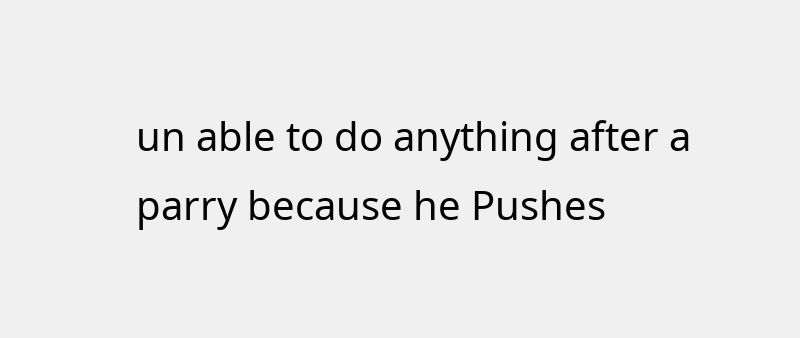un able to do anything after a parry because he Pushes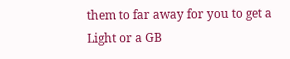them to far away for you to get a Light or a GB